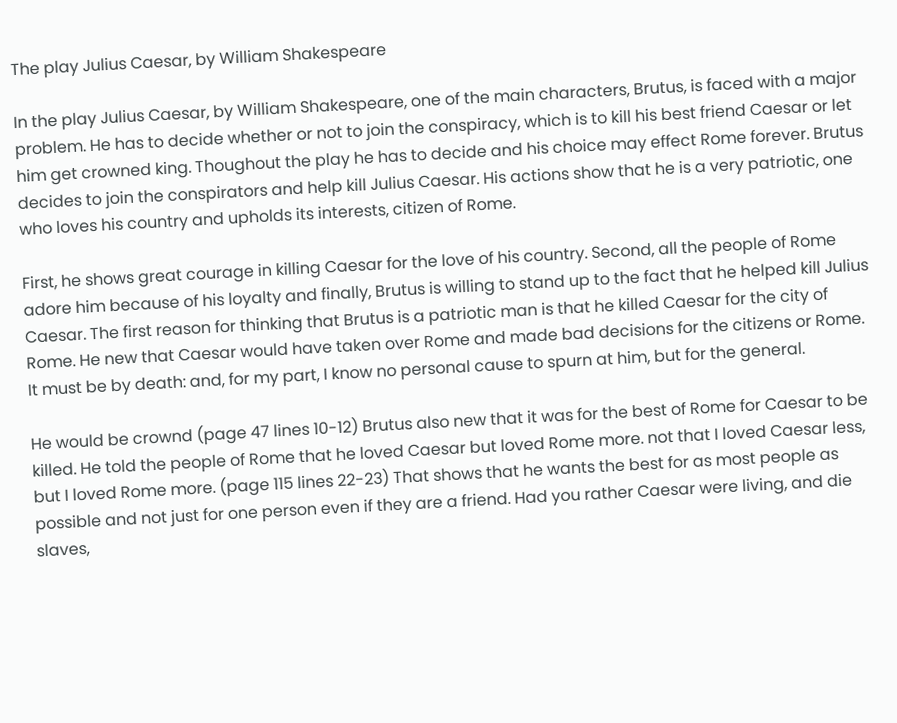The play Julius Caesar, by William Shakespeare

In the play Julius Caesar, by William Shakespeare, one of the main characters, Brutus, is faced with a major problem. He has to decide whether or not to join the conspiracy, which is to kill his best friend Caesar or let him get crowned king. Thoughout the play he has to decide and his choice may effect Rome forever. Brutus decides to join the conspirators and help kill Julius Caesar. His actions show that he is a very patriotic, one who loves his country and upholds its interests, citizen of Rome.

First, he shows great courage in killing Caesar for the love of his country. Second, all the people of Rome adore him because of his loyalty and finally, Brutus is willing to stand up to the fact that he helped kill Julius Caesar. The first reason for thinking that Brutus is a patriotic man is that he killed Caesar for the city of Rome. He new that Caesar would have taken over Rome and made bad decisions for the citizens or Rome. It must be by death: and, for my part, I know no personal cause to spurn at him, but for the general.

He would be crownd (page 47 lines 10-12) Brutus also new that it was for the best of Rome for Caesar to be killed. He told the people of Rome that he loved Caesar but loved Rome more. not that I loved Caesar less, but I loved Rome more. (page 115 lines 22-23) That shows that he wants the best for as most people as possible and not just for one person even if they are a friend. Had you rather Caesar were living, and die slaves,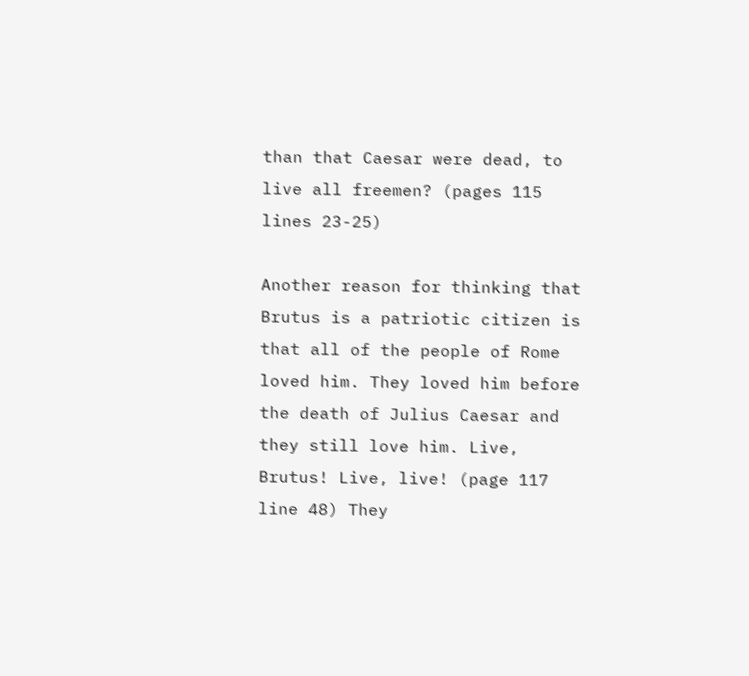than that Caesar were dead, to live all freemen? (pages 115 lines 23-25)

Another reason for thinking that Brutus is a patriotic citizen is that all of the people of Rome loved him. They loved him before the death of Julius Caesar and they still love him. Live, Brutus! Live, live! (page 117 line 48) They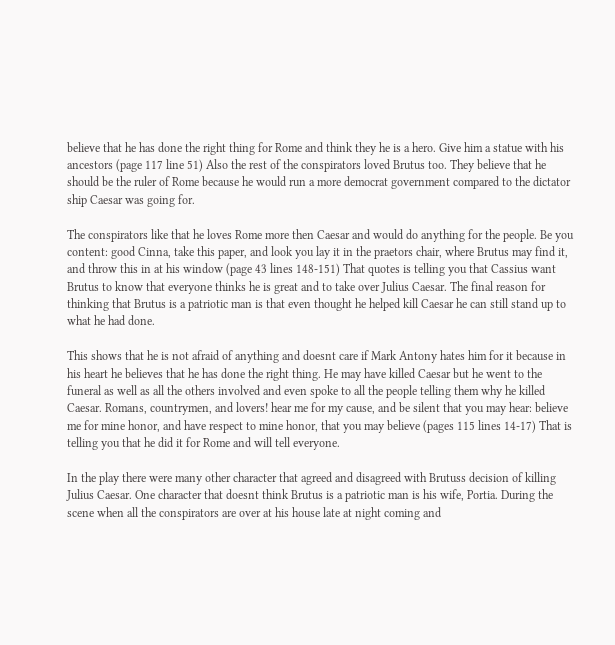believe that he has done the right thing for Rome and think they he is a hero. Give him a statue with his ancestors (page 117 line 51) Also the rest of the conspirators loved Brutus too. They believe that he should be the ruler of Rome because he would run a more democrat government compared to the dictator ship Caesar was going for.

The conspirators like that he loves Rome more then Caesar and would do anything for the people. Be you content: good Cinna, take this paper, and look you lay it in the praetors chair, where Brutus may find it, and throw this in at his window (page 43 lines 148-151) That quotes is telling you that Cassius want Brutus to know that everyone thinks he is great and to take over Julius Caesar. The final reason for thinking that Brutus is a patriotic man is that even thought he helped kill Caesar he can still stand up to what he had done.

This shows that he is not afraid of anything and doesnt care if Mark Antony hates him for it because in his heart he believes that he has done the right thing. He may have killed Caesar but he went to the funeral as well as all the others involved and even spoke to all the people telling them why he killed Caesar. Romans, countrymen, and lovers! hear me for my cause, and be silent that you may hear: believe me for mine honor, and have respect to mine honor, that you may believe (pages 115 lines 14-17) That is telling you that he did it for Rome and will tell everyone.

In the play there were many other character that agreed and disagreed with Brutuss decision of killing Julius Caesar. One character that doesnt think Brutus is a patriotic man is his wife, Portia. During the scene when all the conspirators are over at his house late at night coming and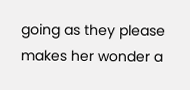going as they please makes her wonder a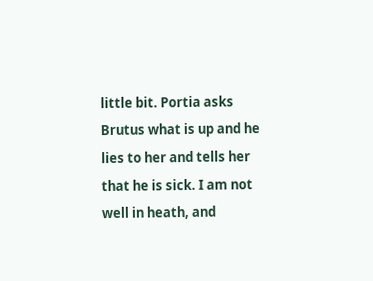little bit. Portia asks Brutus what is up and he lies to her and tells her that he is sick. I am not well in heath, and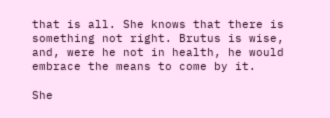that is all. She knows that there is something not right. Brutus is wise, and, were he not in health, he would embrace the means to come by it.

She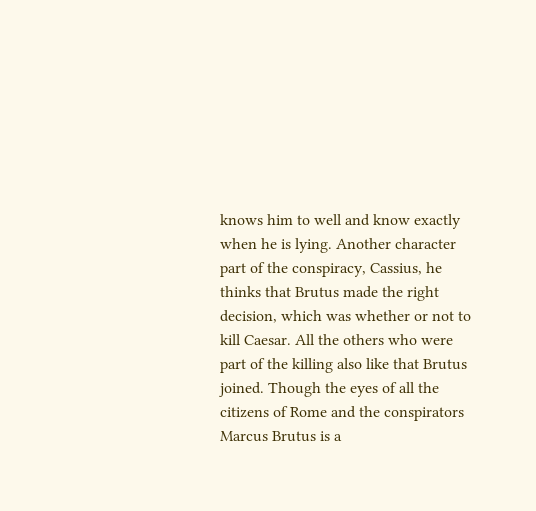knows him to well and know exactly when he is lying. Another character part of the conspiracy, Cassius, he thinks that Brutus made the right decision, which was whether or not to kill Caesar. All the others who were part of the killing also like that Brutus joined. Though the eyes of all the citizens of Rome and the conspirators Marcus Brutus is a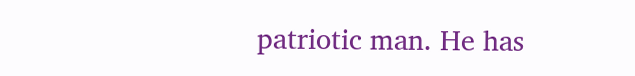patriotic man. He has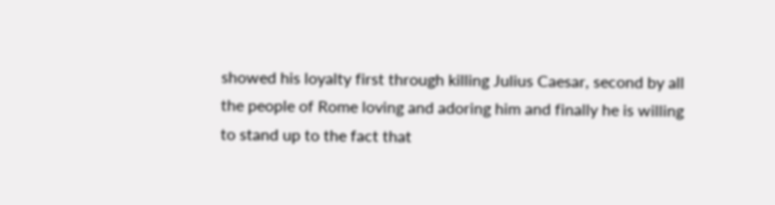showed his loyalty first through killing Julius Caesar, second by all the people of Rome loving and adoring him and finally he is willing to stand up to the fact that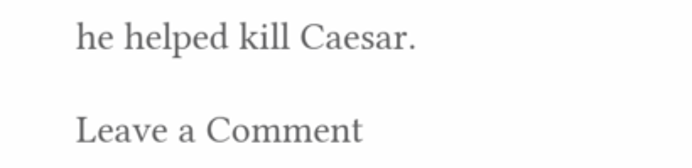he helped kill Caesar.

Leave a Comment